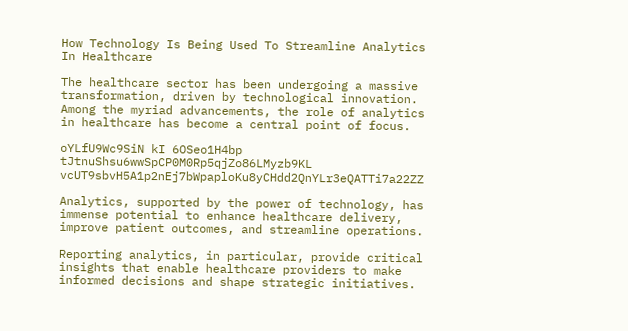How Technology Is Being Used To Streamline Analytics In Healthcare

The healthcare sector has been undergoing a massive transformation, driven by technological innovation. Among the myriad advancements, the role of analytics in healthcare has become a central point of focus.

oYLfU9Wc9SiN kI 6OSeo1H4bp tJtnuShsu6wwSpCP0M0Rp5qjZo86LMyzb9KL vcUT9sbvH5A1p2nEj7bWpaploKu8yCHdd2QnYLr3eQATTi7a22ZZ

Analytics, supported by the power of technology, has immense potential to enhance healthcare delivery, improve patient outcomes, and streamline operations.

Reporting analytics, in particular, provide critical insights that enable healthcare providers to make informed decisions and shape strategic initiatives.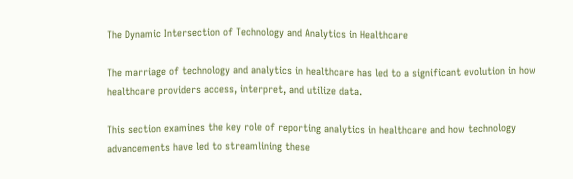The Dynamic Intersection of Technology and Analytics in Healthcare

The marriage of technology and analytics in healthcare has led to a significant evolution in how healthcare providers access, interpret, and utilize data.

This section examines the key role of reporting analytics in healthcare and how technology advancements have led to streamlining these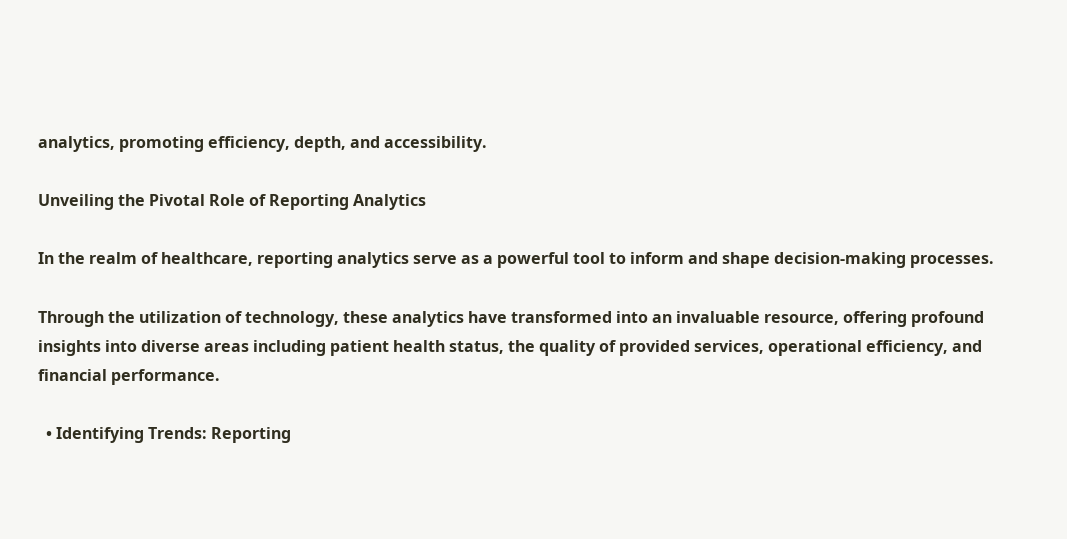analytics, promoting efficiency, depth, and accessibility.

Unveiling the Pivotal Role of Reporting Analytics

In the realm of healthcare, reporting analytics serve as a powerful tool to inform and shape decision-making processes.

Through the utilization of technology, these analytics have transformed into an invaluable resource, offering profound insights into diverse areas including patient health status, the quality of provided services, operational efficiency, and financial performance.

  • Identifying Trends: Reporting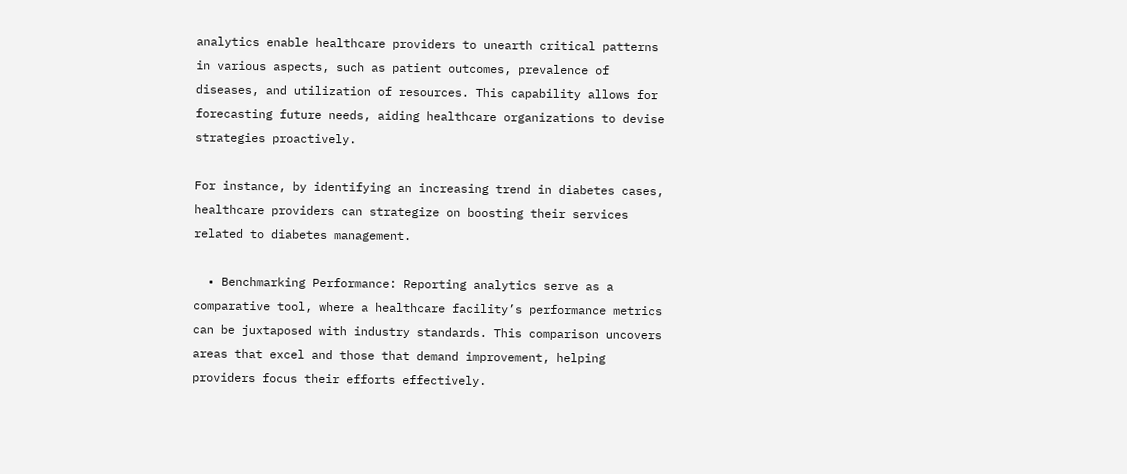analytics enable healthcare providers to unearth critical patterns in various aspects, such as patient outcomes, prevalence of diseases, and utilization of resources. This capability allows for forecasting future needs, aiding healthcare organizations to devise strategies proactively.

For instance, by identifying an increasing trend in diabetes cases, healthcare providers can strategize on boosting their services related to diabetes management.

  • Benchmarking Performance: Reporting analytics serve as a comparative tool, where a healthcare facility’s performance metrics can be juxtaposed with industry standards. This comparison uncovers areas that excel and those that demand improvement, helping providers focus their efforts effectively.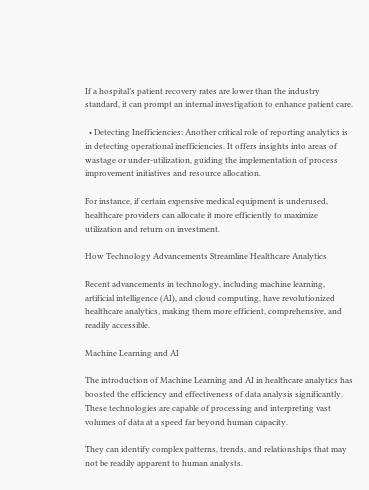If a hospital’s patient recovery rates are lower than the industry standard, it can prompt an internal investigation to enhance patient care.

  • Detecting Inefficiencies: Another critical role of reporting analytics is in detecting operational inefficiencies. It offers insights into areas of wastage or under-utilization, guiding the implementation of process improvement initiatives and resource allocation.

For instance, if certain expensive medical equipment is underused, healthcare providers can allocate it more efficiently to maximize utilization and return on investment.

How Technology Advancements Streamline Healthcare Analytics

Recent advancements in technology, including machine learning, artificial intelligence (AI), and cloud computing, have revolutionized healthcare analytics, making them more efficient, comprehensive, and readily accessible.

Machine Learning and AI

The introduction of Machine Learning and AI in healthcare analytics has boosted the efficiency and effectiveness of data analysis significantly. These technologies are capable of processing and interpreting vast volumes of data at a speed far beyond human capacity.

They can identify complex patterns, trends, and relationships that may not be readily apparent to human analysts.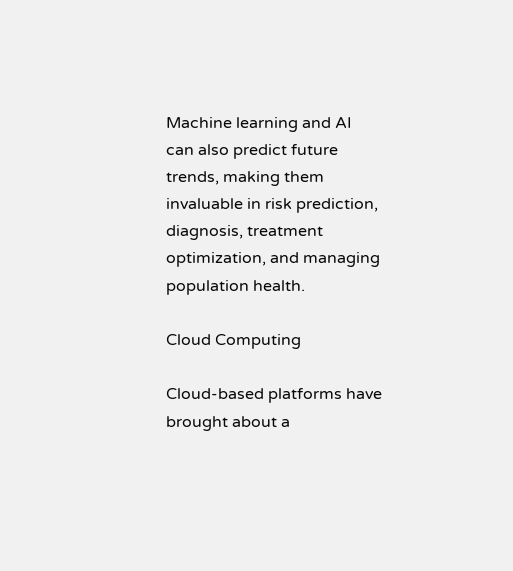Machine learning and AI can also predict future trends, making them invaluable in risk prediction, diagnosis, treatment optimization, and managing population health.

Cloud Computing

Cloud-based platforms have brought about a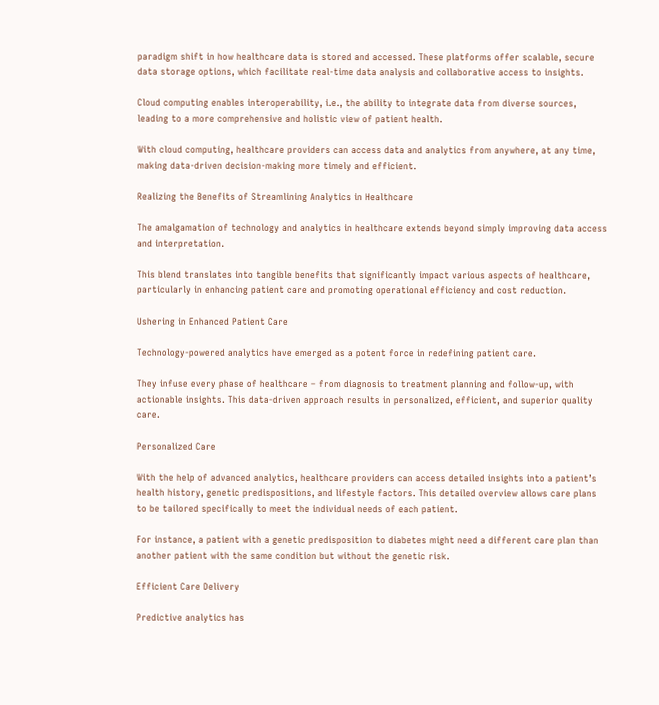paradigm shift in how healthcare data is stored and accessed. These platforms offer scalable, secure data storage options, which facilitate real-time data analysis and collaborative access to insights.

Cloud computing enables interoperability, i.e., the ability to integrate data from diverse sources, leading to a more comprehensive and holistic view of patient health.

With cloud computing, healthcare providers can access data and analytics from anywhere, at any time, making data-driven decision-making more timely and efficient.

Realizing the Benefits of Streamlining Analytics in Healthcare

The amalgamation of technology and analytics in healthcare extends beyond simply improving data access and interpretation.

This blend translates into tangible benefits that significantly impact various aspects of healthcare, particularly in enhancing patient care and promoting operational efficiency and cost reduction.

Ushering in Enhanced Patient Care

Technology-powered analytics have emerged as a potent force in redefining patient care.

They infuse every phase of healthcare – from diagnosis to treatment planning and follow-up, with actionable insights. This data-driven approach results in personalized, efficient, and superior quality care.

Personalized Care

With the help of advanced analytics, healthcare providers can access detailed insights into a patient’s health history, genetic predispositions, and lifestyle factors. This detailed overview allows care plans to be tailored specifically to meet the individual needs of each patient.

For instance, a patient with a genetic predisposition to diabetes might need a different care plan than another patient with the same condition but without the genetic risk.

Efficient Care Delivery

Predictive analytics has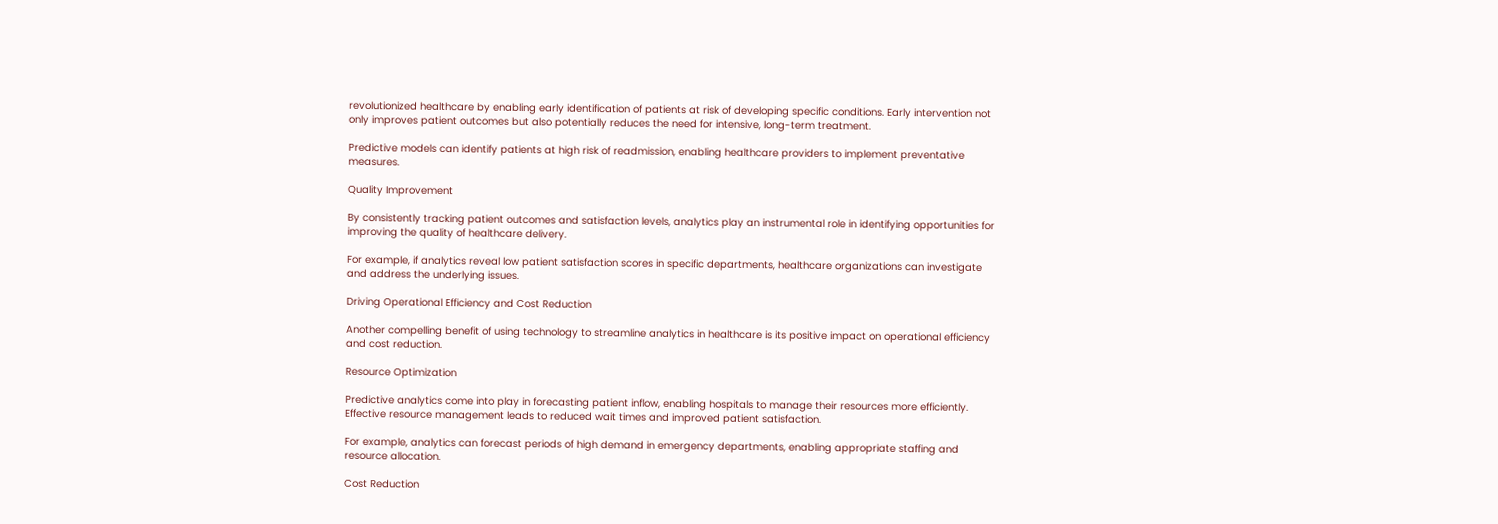revolutionized healthcare by enabling early identification of patients at risk of developing specific conditions. Early intervention not only improves patient outcomes but also potentially reduces the need for intensive, long-term treatment.

Predictive models can identify patients at high risk of readmission, enabling healthcare providers to implement preventative measures.

Quality Improvement

By consistently tracking patient outcomes and satisfaction levels, analytics play an instrumental role in identifying opportunities for improving the quality of healthcare delivery.

For example, if analytics reveal low patient satisfaction scores in specific departments, healthcare organizations can investigate and address the underlying issues.

Driving Operational Efficiency and Cost Reduction

Another compelling benefit of using technology to streamline analytics in healthcare is its positive impact on operational efficiency and cost reduction.

Resource Optimization

Predictive analytics come into play in forecasting patient inflow, enabling hospitals to manage their resources more efficiently. Effective resource management leads to reduced wait times and improved patient satisfaction.

For example, analytics can forecast periods of high demand in emergency departments, enabling appropriate staffing and resource allocation.

Cost Reduction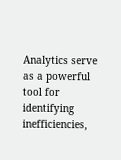Analytics serve as a powerful tool for identifying inefficiencies,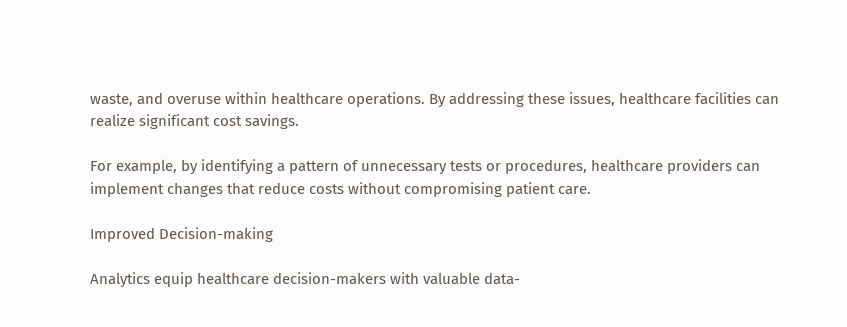waste, and overuse within healthcare operations. By addressing these issues, healthcare facilities can realize significant cost savings.

For example, by identifying a pattern of unnecessary tests or procedures, healthcare providers can implement changes that reduce costs without compromising patient care.

Improved Decision-making

Analytics equip healthcare decision-makers with valuable data-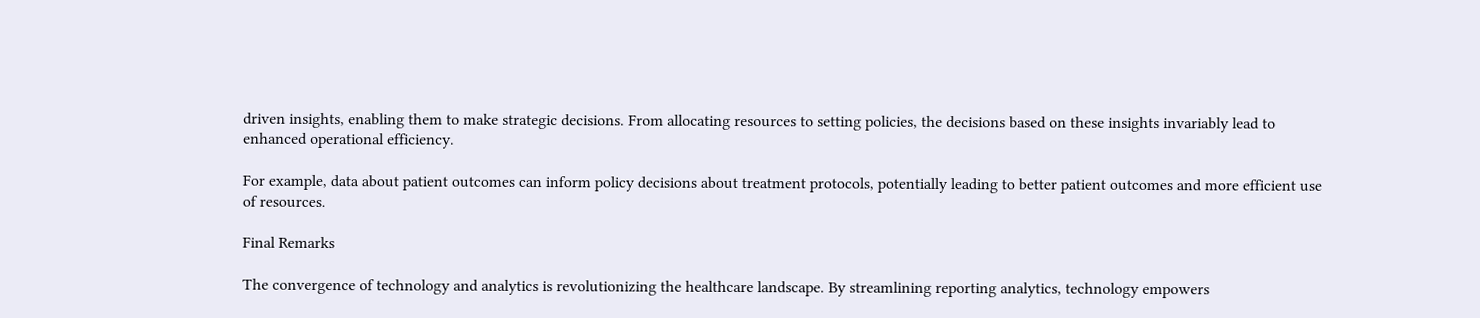driven insights, enabling them to make strategic decisions. From allocating resources to setting policies, the decisions based on these insights invariably lead to enhanced operational efficiency.

For example, data about patient outcomes can inform policy decisions about treatment protocols, potentially leading to better patient outcomes and more efficient use of resources.

Final Remarks

The convergence of technology and analytics is revolutionizing the healthcare landscape. By streamlining reporting analytics, technology empowers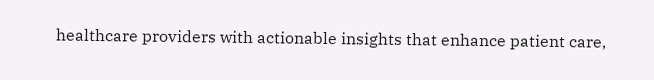healthcare providers with actionable insights that enhance patient care,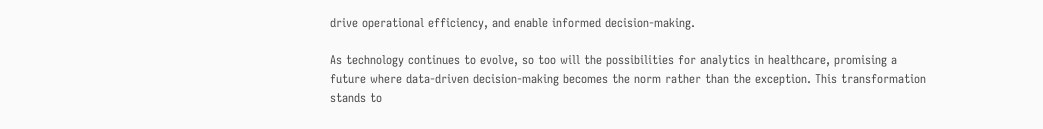drive operational efficiency, and enable informed decision-making.

As technology continues to evolve, so too will the possibilities for analytics in healthcare, promising a future where data-driven decision-making becomes the norm rather than the exception. This transformation stands to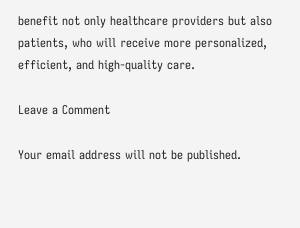benefit not only healthcare providers but also patients, who will receive more personalized, efficient, and high-quality care.

Leave a Comment

Your email address will not be published.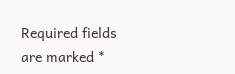Required fields are marked *